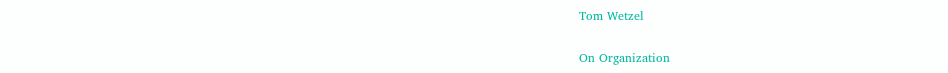Tom Wetzel

On Organization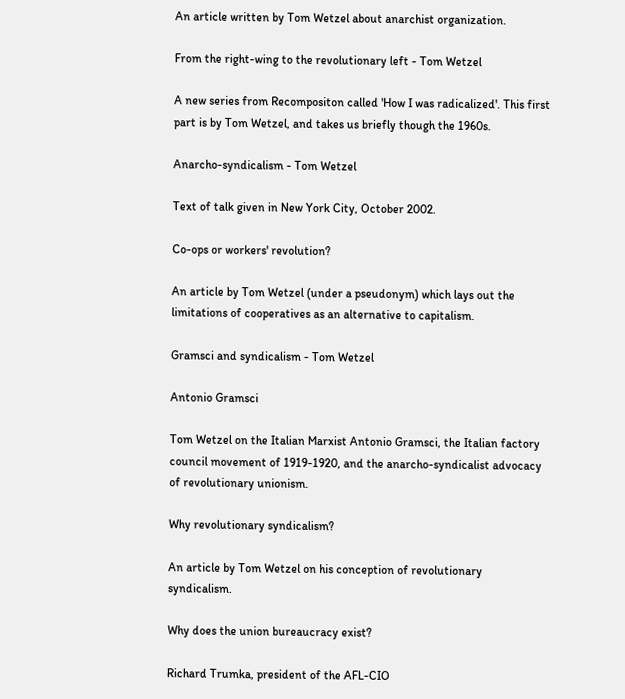An article written by Tom Wetzel about anarchist organization.

From the right-wing to the revolutionary left - Tom Wetzel

A new series from Recompositon called 'How I was radicalized'. This first part is by Tom Wetzel, and takes us briefly though the 1960s.

Anarcho-syndicalism - Tom Wetzel

Text of talk given in New York City, October 2002.

Co-ops or workers' revolution?

An article by Tom Wetzel (under a pseudonym) which lays out the limitations of cooperatives as an alternative to capitalism.

Gramsci and syndicalism - Tom Wetzel

Antonio Gramsci

Tom Wetzel on the Italian Marxist Antonio Gramsci, the Italian factory council movement of 1919-1920, and the anarcho-syndicalist advocacy of revolutionary unionism.

Why revolutionary syndicalism?

An article by Tom Wetzel on his conception of revolutionary syndicalism.

Why does the union bureaucracy exist?

Richard Trumka, president of the AFL-CIO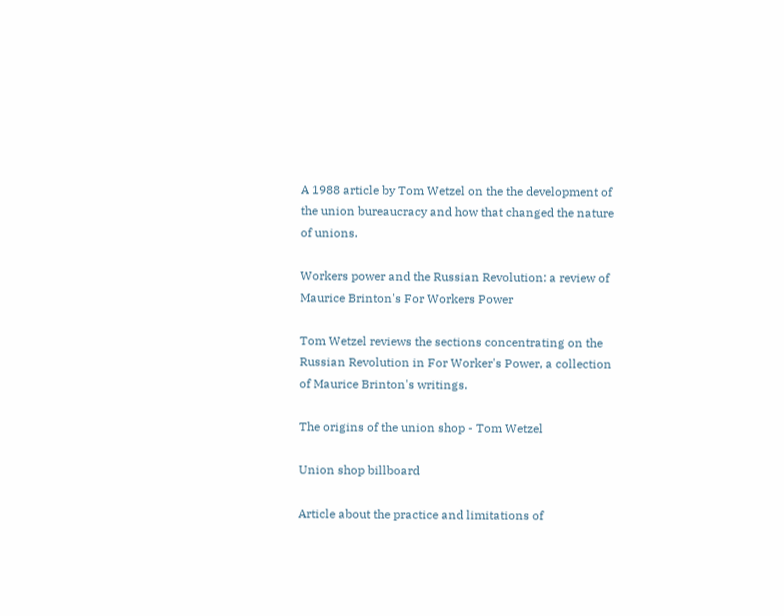A 1988 article by Tom Wetzel on the the development of the union bureaucracy and how that changed the nature of unions.

Workers power and the Russian Revolution: a review of Maurice Brinton's For Workers Power

Tom Wetzel reviews the sections concentrating on the Russian Revolution in For Worker's Power, a collection of Maurice Brinton's writings.

The origins of the union shop - Tom Wetzel

Union shop billboard

Article about the practice and limitations of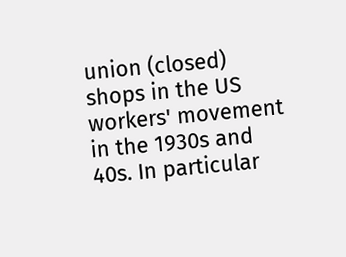union (closed) shops in the US workers' movement in the 1930s and 40s. In particular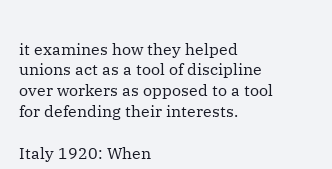it examines how they helped unions act as a tool of discipline over workers as opposed to a tool for defending their interests.

Italy 1920: When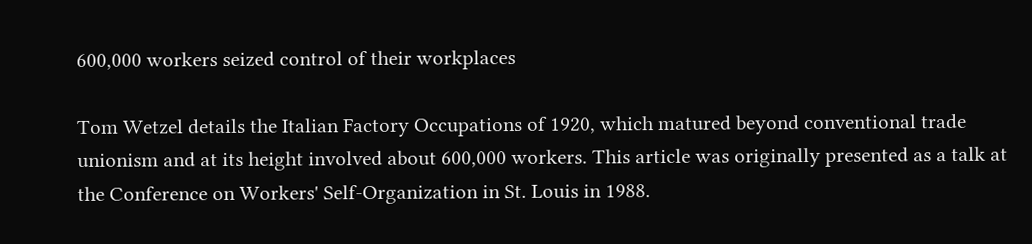600,000 workers seized control of their workplaces

Tom Wetzel details the Italian Factory Occupations of 1920, which matured beyond conventional trade unionism and at its height involved about 600,000 workers. This article was originally presented as a talk at the Conference on Workers' Self-Organization in St. Louis in 1988.